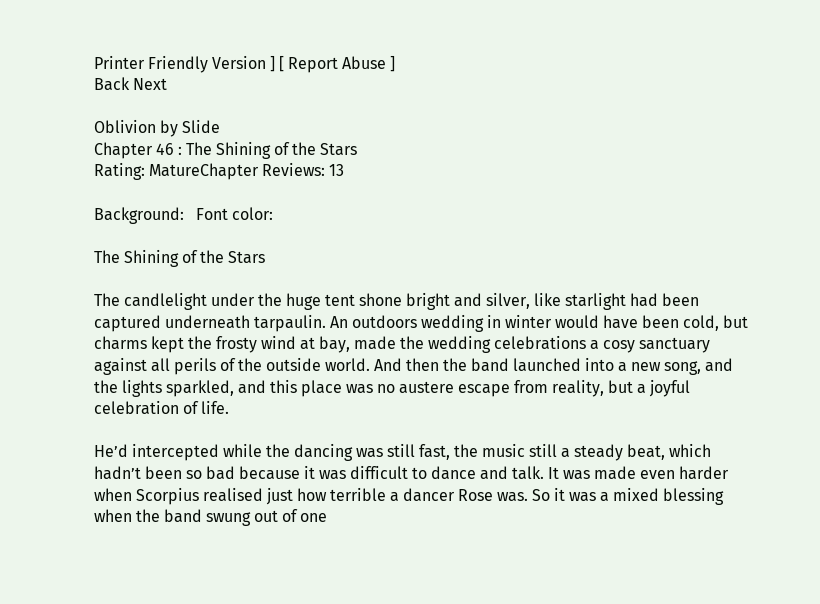Printer Friendly Version ] [ Report Abuse ]
Back Next

Oblivion by Slide
Chapter 46 : The Shining of the Stars
Rating: MatureChapter Reviews: 13

Background:   Font color:

The Shining of the Stars

The candlelight under the huge tent shone bright and silver, like starlight had been captured underneath tarpaulin. An outdoors wedding in winter would have been cold, but charms kept the frosty wind at bay, made the wedding celebrations a cosy sanctuary against all perils of the outside world. And then the band launched into a new song, and the lights sparkled, and this place was no austere escape from reality, but a joyful celebration of life.

He’d intercepted while the dancing was still fast, the music still a steady beat, which hadn’t been so bad because it was difficult to dance and talk. It was made even harder when Scorpius realised just how terrible a dancer Rose was. So it was a mixed blessing when the band swung out of one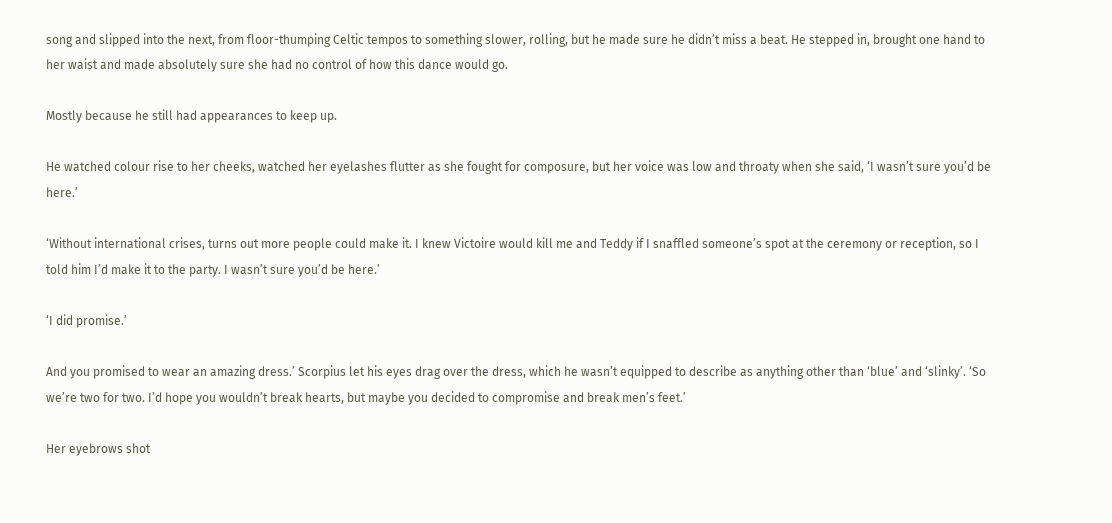song and slipped into the next, from floor-thumping Celtic tempos to something slower, rolling, but he made sure he didn’t miss a beat. He stepped in, brought one hand to her waist and made absolutely sure she had no control of how this dance would go.

Mostly because he still had appearances to keep up.

He watched colour rise to her cheeks, watched her eyelashes flutter as she fought for composure, but her voice was low and throaty when she said, ‘I wasn’t sure you’d be here.’

‘Without international crises, turns out more people could make it. I knew Victoire would kill me and Teddy if I snaffled someone’s spot at the ceremony or reception, so I told him I’d make it to the party. I wasn’t sure you’d be here.’

‘I did promise.’

And you promised to wear an amazing dress.’ Scorpius let his eyes drag over the dress, which he wasn’t equipped to describe as anything other than ‘blue’ and ‘slinky’. ‘So we’re two for two. I’d hope you wouldn’t break hearts, but maybe you decided to compromise and break men’s feet.’

Her eyebrows shot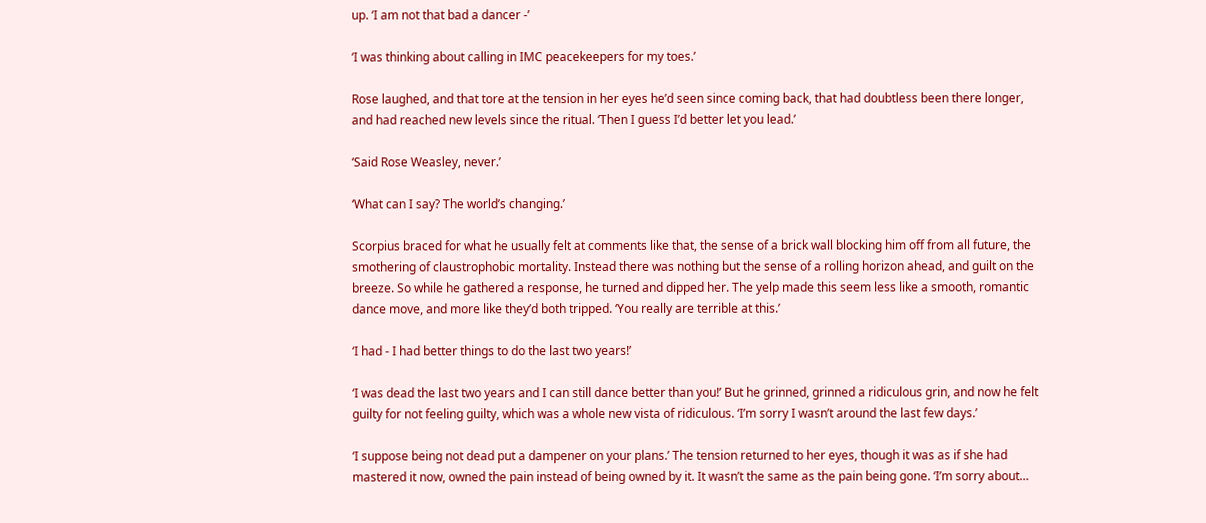up. ‘I am not that bad a dancer -’

‘I was thinking about calling in IMC peacekeepers for my toes.’

Rose laughed, and that tore at the tension in her eyes he’d seen since coming back, that had doubtless been there longer, and had reached new levels since the ritual. ‘Then I guess I’d better let you lead.’

‘Said Rose Weasley, never.’

‘What can I say? The world’s changing.’

Scorpius braced for what he usually felt at comments like that, the sense of a brick wall blocking him off from all future, the smothering of claustrophobic mortality. Instead there was nothing but the sense of a rolling horizon ahead, and guilt on the breeze. So while he gathered a response, he turned and dipped her. The yelp made this seem less like a smooth, romantic dance move, and more like they’d both tripped. ‘You really are terrible at this.’

‘I had - I had better things to do the last two years!’

‘I was dead the last two years and I can still dance better than you!’ But he grinned, grinned a ridiculous grin, and now he felt guilty for not feeling guilty, which was a whole new vista of ridiculous. ‘I’m sorry I wasn’t around the last few days.’

‘I suppose being not dead put a dampener on your plans.’ The tension returned to her eyes, though it was as if she had mastered it now, owned the pain instead of being owned by it. It wasn’t the same as the pain being gone. ‘I’m sorry about…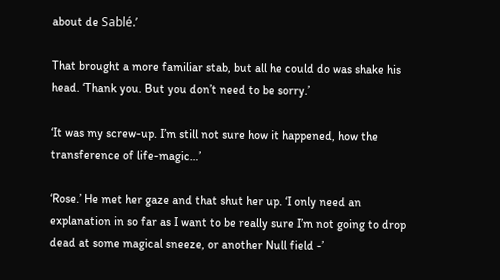about de Sablé.’

That brought a more familiar stab, but all he could do was shake his head. ‘Thank you. But you don’t need to be sorry.’

‘It was my screw-up. I’m still not sure how it happened, how the transference of life-magic…’

‘Rose.’ He met her gaze and that shut her up. ‘I only need an explanation in so far as I want to be really sure I’m not going to drop dead at some magical sneeze, or another Null field -’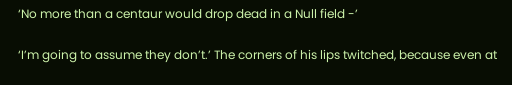‘No more than a centaur would drop dead in a Null field -’

‘I’m going to assume they don’t.’ The corners of his lips twitched, because even at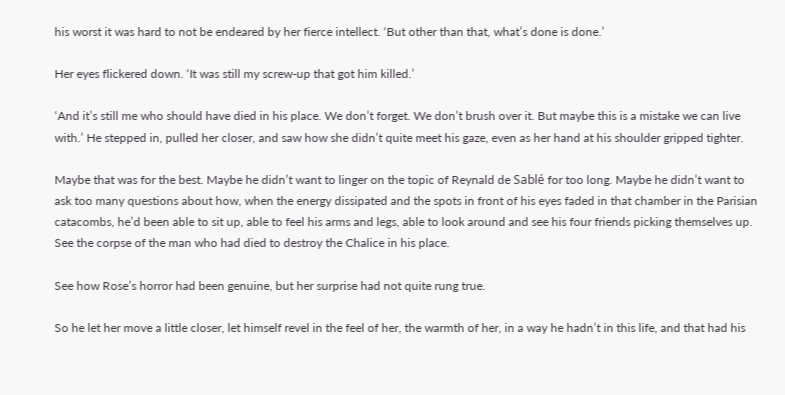his worst it was hard to not be endeared by her fierce intellect. ‘But other than that, what’s done is done.’

Her eyes flickered down. ‘It was still my screw-up that got him killed.’

‘And it’s still me who should have died in his place. We don’t forget. We don’t brush over it. But maybe this is a mistake we can live with.’ He stepped in, pulled her closer, and saw how she didn’t quite meet his gaze, even as her hand at his shoulder gripped tighter.

Maybe that was for the best. Maybe he didn’t want to linger on the topic of Reynald de Sablé for too long. Maybe he didn’t want to ask too many questions about how, when the energy dissipated and the spots in front of his eyes faded in that chamber in the Parisian catacombs, he’d been able to sit up, able to feel his arms and legs, able to look around and see his four friends picking themselves up. See the corpse of the man who had died to destroy the Chalice in his place.

See how Rose’s horror had been genuine, but her surprise had not quite rung true.

So he let her move a little closer, let himself revel in the feel of her, the warmth of her, in a way he hadn’t in this life, and that had his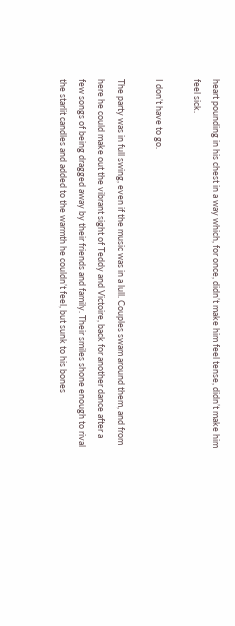heart pounding in his chest in a way which, for once, didn’t make him feel tense, didn’t make him feel sick.

I don’t have to go.

The party was in full swing, even if the music was in a lull. Couples swam around them, and from here he could make out the vibrant sight of Teddy and Victoire, back for another dance after a few songs of being dragged away by their friends and family. Their smiles shone enough to rival the starlit candles and added to the warmth he couldn’t feel, but sunk to his bones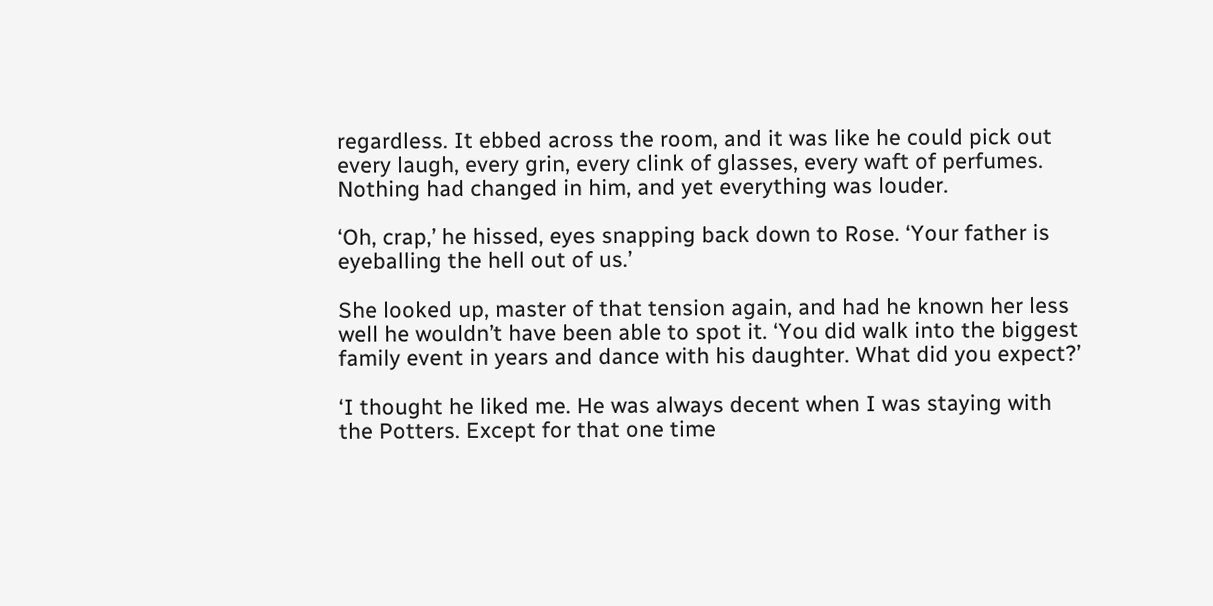regardless. It ebbed across the room, and it was like he could pick out every laugh, every grin, every clink of glasses, every waft of perfumes. Nothing had changed in him, and yet everything was louder.

‘Oh, crap,’ he hissed, eyes snapping back down to Rose. ‘Your father is eyeballing the hell out of us.’

She looked up, master of that tension again, and had he known her less well he wouldn’t have been able to spot it. ‘You did walk into the biggest family event in years and dance with his daughter. What did you expect?’

‘I thought he liked me. He was always decent when I was staying with the Potters. Except for that one time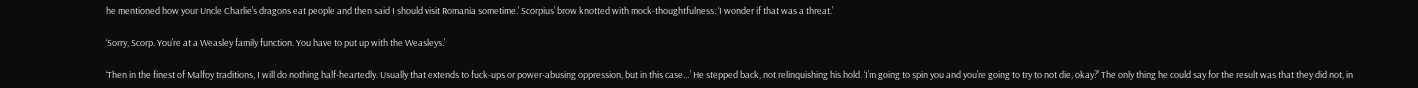he mentioned how your Uncle Charlie’s dragons eat people and then said I should visit Romania sometime.’ Scorpius’ brow knotted with mock-thoughtfulness. ‘I wonder if that was a threat.’

‘Sorry, Scorp. You’re at a Weasley family function. You have to put up with the Weasleys.’

‘Then in the finest of Malfoy traditions, I will do nothing half-heartedly. Usually that extends to fuck-ups or power-abusing oppression, but in this case…’ He stepped back, not relinquishing his hold. ‘I’m going to spin you and you’re going to try to not die, okay?’ The only thing he could say for the result was that they did not, in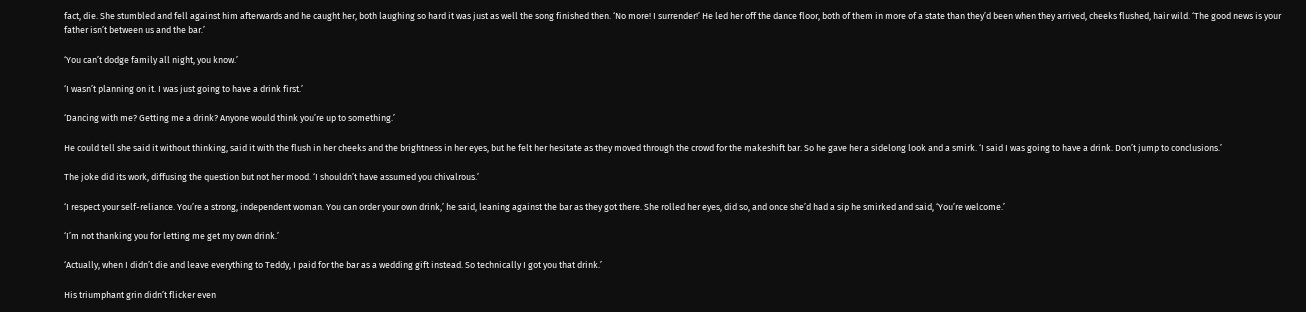fact, die. She stumbled and fell against him afterwards and he caught her, both laughing so hard it was just as well the song finished then. ‘No more! I surrender!’ He led her off the dance floor, both of them in more of a state than they’d been when they arrived, cheeks flushed, hair wild. ‘The good news is your father isn’t between us and the bar.’

‘You can’t dodge family all night, you know.’

‘I wasn’t planning on it. I was just going to have a drink first.’

‘Dancing with me? Getting me a drink? Anyone would think you’re up to something.’

He could tell she said it without thinking, said it with the flush in her cheeks and the brightness in her eyes, but he felt her hesitate as they moved through the crowd for the makeshift bar. So he gave her a sidelong look and a smirk. ‘I said I was going to have a drink. Don’t jump to conclusions.’

The joke did its work, diffusing the question but not her mood. ‘I shouldn’t have assumed you chivalrous.’

‘I respect your self-reliance. You’re a strong, independent woman. You can order your own drink,’ he said, leaning against the bar as they got there. She rolled her eyes, did so, and once she’d had a sip he smirked and said, ‘You’re welcome.’

‘I’m not thanking you for letting me get my own drink.’

‘Actually, when I didn’t die and leave everything to Teddy, I paid for the bar as a wedding gift instead. So technically I got you that drink.’

His triumphant grin didn’t flicker even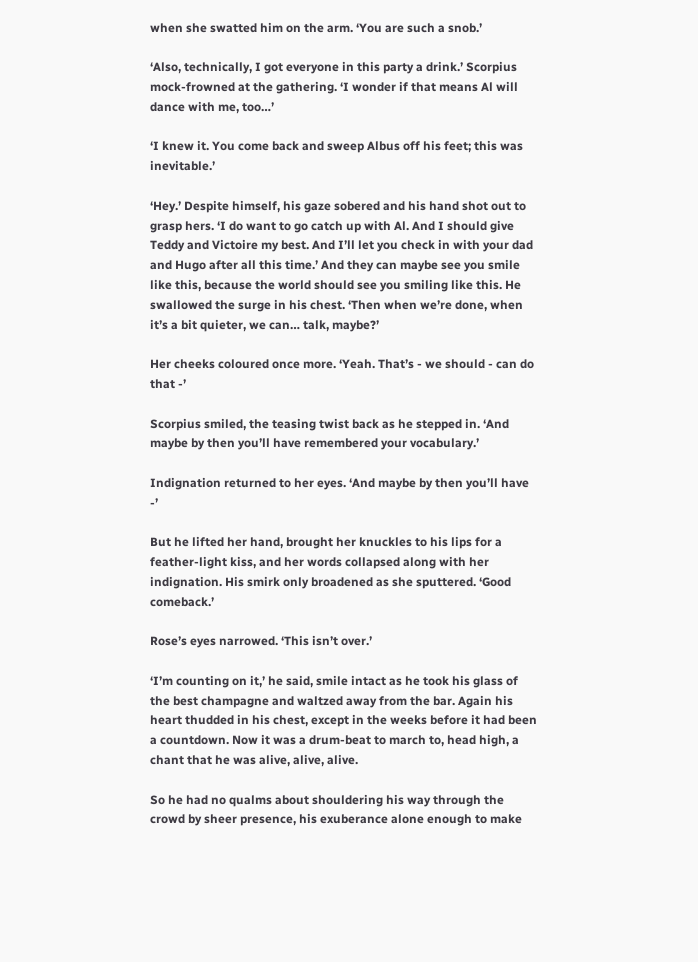when she swatted him on the arm. ‘You are such a snob.’

‘Also, technically, I got everyone in this party a drink.’ Scorpius mock-frowned at the gathering. ‘I wonder if that means Al will dance with me, too…’

‘I knew it. You come back and sweep Albus off his feet; this was inevitable.’

‘Hey.’ Despite himself, his gaze sobered and his hand shot out to grasp hers. ‘I do want to go catch up with Al. And I should give Teddy and Victoire my best. And I’ll let you check in with your dad and Hugo after all this time.’ And they can maybe see you smile like this, because the world should see you smiling like this. He swallowed the surge in his chest. ‘Then when we’re done, when it’s a bit quieter, we can… talk, maybe?’

Her cheeks coloured once more. ‘Yeah. That’s - we should - can do that -’

Scorpius smiled, the teasing twist back as he stepped in. ‘And maybe by then you’ll have remembered your vocabulary.’

Indignation returned to her eyes. ‘And maybe by then you’ll have -’

But he lifted her hand, brought her knuckles to his lips for a feather-light kiss, and her words collapsed along with her indignation. His smirk only broadened as she sputtered. ‘Good comeback.’

Rose’s eyes narrowed. ‘This isn’t over.’

‘I’m counting on it,’ he said, smile intact as he took his glass of the best champagne and waltzed away from the bar. Again his heart thudded in his chest, except in the weeks before it had been a countdown. Now it was a drum-beat to march to, head high, a chant that he was alive, alive, alive.

So he had no qualms about shouldering his way through the crowd by sheer presence, his exuberance alone enough to make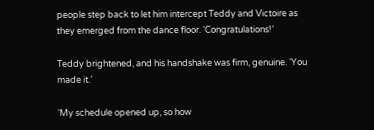people step back to let him intercept Teddy and Victoire as they emerged from the dance floor. ‘Congratulations!’

Teddy brightened, and his handshake was firm, genuine. ‘You made it.’

‘My schedule opened up, so how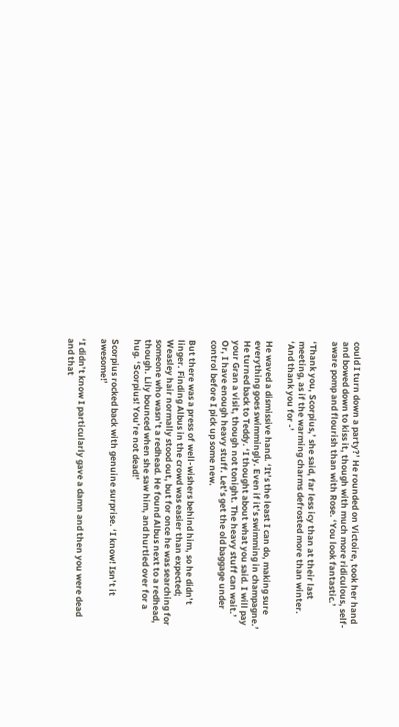could I turn down a party?’ He rounded on Victoire, took her hand and bowed down to kiss it, though with much more ridiculous, self-aware pomp and flourish than with Rose. ‘You look fantastic.’

‘Thank you, Scorpius,’ she said, far less icy than at their last meeting, as if the warming charms defrosted more than winter. ‘And thank you for -’

He waved a dismissive hand. ‘It’s the least I can do, making sure everything goes swimmingly. Even if it’s swimming in champagne.’ He turned back to Teddy. ‘I thought about what you said. I will pay your Gran a visit, though not tonight. The heavy stuff can wait.’ Or, I have enough heavy stuff. Let’s get the old baggage under control before I pick up some new.

But there was a press of well-wishers behind him, so he didn’t linger. Finding Albus in the crowd was easier than expected; Weasley hair normally stood out, but for once he was searching for someone who wasn’t a redhead. He found Albus next to a redhead, though. Lily bounced when she saw him, and hurtled over for a hug. ‘Scorpius! You’re not dead!’

Scorpius rocked back with genuine surprise. ‘I know! Isn’t it awesome!’

‘I didn’t know I particularly gave a damn and then you were dead and that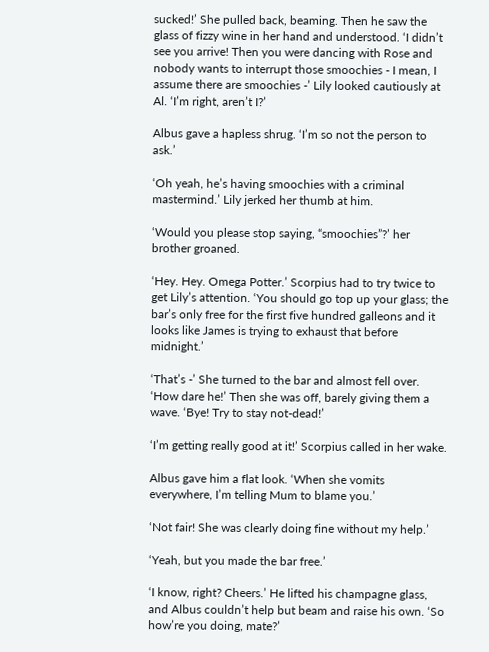sucked!’ She pulled back, beaming. Then he saw the glass of fizzy wine in her hand and understood. ‘I didn’t see you arrive! Then you were dancing with Rose and nobody wants to interrupt those smoochies - I mean, I assume there are smoochies -’ Lily looked cautiously at Al. ‘I’m right, aren’t I?’

Albus gave a hapless shrug. ‘I’m so not the person to ask.’

‘Oh yeah, he’s having smoochies with a criminal mastermind.’ Lily jerked her thumb at him.

‘Would you please stop saying, “smoochies”?’ her brother groaned.

‘Hey. Hey. Omega Potter.’ Scorpius had to try twice to get Lily’s attention. ‘You should go top up your glass; the bar’s only free for the first five hundred galleons and it looks like James is trying to exhaust that before midnight.’

‘That’s -’ She turned to the bar and almost fell over. ‘How dare he!’ Then she was off, barely giving them a wave. ‘Bye! Try to stay not-dead!’

‘I’m getting really good at it!’ Scorpius called in her wake.

Albus gave him a flat look. ‘When she vomits everywhere, I’m telling Mum to blame you.’

‘Not fair! She was clearly doing fine without my help.’

‘Yeah, but you made the bar free.’

‘I know, right? Cheers.’ He lifted his champagne glass, and Albus couldn’t help but beam and raise his own. ‘So how’re you doing, mate?’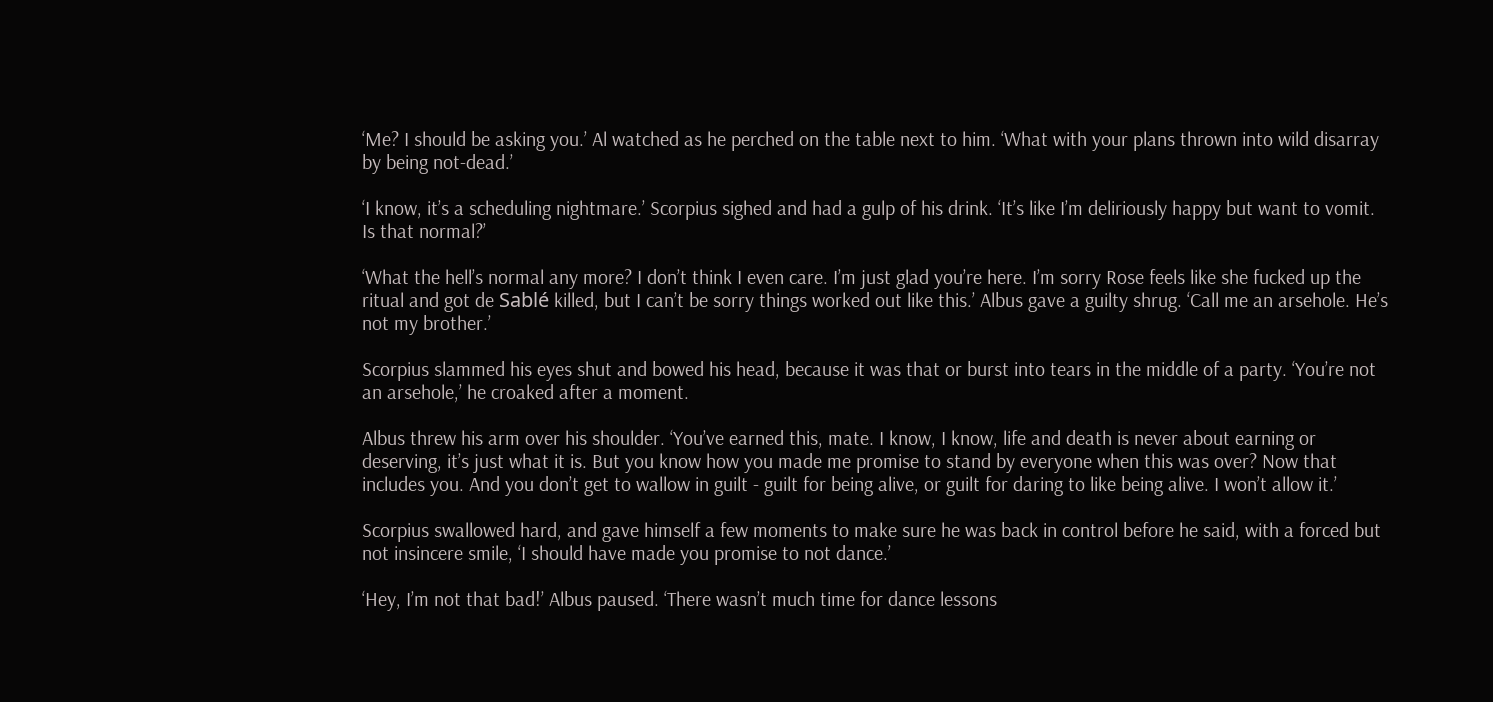‘Me? I should be asking you.’ Al watched as he perched on the table next to him. ‘What with your plans thrown into wild disarray by being not-dead.’

‘I know, it’s a scheduling nightmare.’ Scorpius sighed and had a gulp of his drink. ‘It’s like I’m deliriously happy but want to vomit. Is that normal?’

‘What the hell’s normal any more? I don’t think I even care. I’m just glad you’re here. I’m sorry Rose feels like she fucked up the ritual and got de Sablé killed, but I can’t be sorry things worked out like this.’ Albus gave a guilty shrug. ‘Call me an arsehole. He’s not my brother.’

Scorpius slammed his eyes shut and bowed his head, because it was that or burst into tears in the middle of a party. ‘You’re not an arsehole,’ he croaked after a moment.

Albus threw his arm over his shoulder. ‘You’ve earned this, mate. I know, I know, life and death is never about earning or deserving, it’s just what it is. But you know how you made me promise to stand by everyone when this was over? Now that includes you. And you don’t get to wallow in guilt - guilt for being alive, or guilt for daring to like being alive. I won’t allow it.’

Scorpius swallowed hard, and gave himself a few moments to make sure he was back in control before he said, with a forced but not insincere smile, ‘I should have made you promise to not dance.’

‘Hey, I’m not that bad!’ Albus paused. ‘There wasn’t much time for dance lessons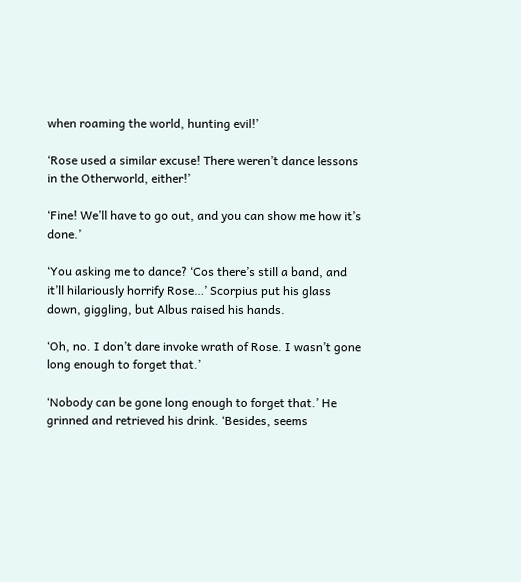when roaming the world, hunting evil!’

‘Rose used a similar excuse! There weren’t dance lessons in the Otherworld, either!’

‘Fine! We’ll have to go out, and you can show me how it’s done.’

‘You asking me to dance? ‘Cos there’s still a band, and it’ll hilariously horrify Rose…’ Scorpius put his glass down, giggling, but Albus raised his hands.

‘Oh, no. I don’t dare invoke wrath of Rose. I wasn’t gone long enough to forget that.’

‘Nobody can be gone long enough to forget that.’ He grinned and retrieved his drink. ‘Besides, seems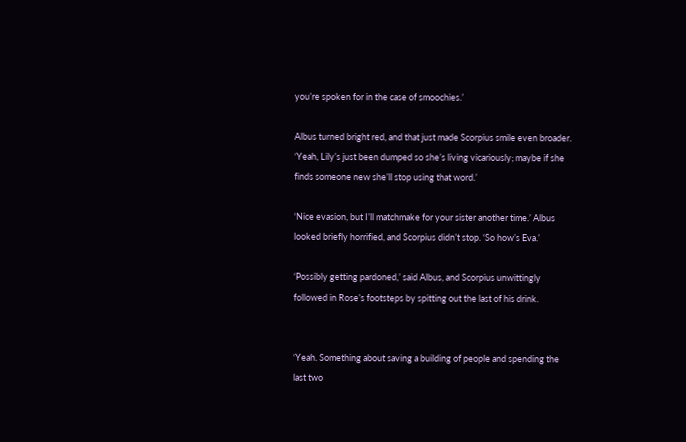you’re spoken for in the case of smoochies.’

Albus turned bright red, and that just made Scorpius smile even broader. ‘Yeah, Lily’s just been dumped so she’s living vicariously; maybe if she finds someone new she’ll stop using that word.’

‘Nice evasion, but I’ll matchmake for your sister another time.’ Albus looked briefly horrified, and Scorpius didn’t stop. ‘So how’s Eva.’

‘Possibly getting pardoned,’ said Albus, and Scorpius unwittingly followed in Rose’s footsteps by spitting out the last of his drink.


‘Yeah. Something about saving a building of people and spending the last two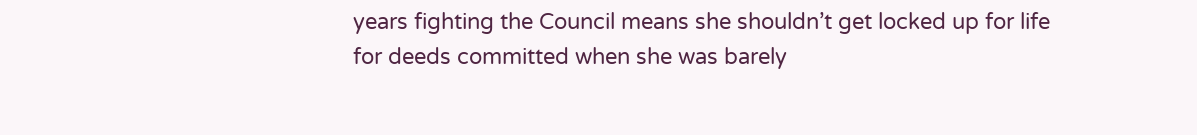years fighting the Council means she shouldn’t get locked up for life for deeds committed when she was barely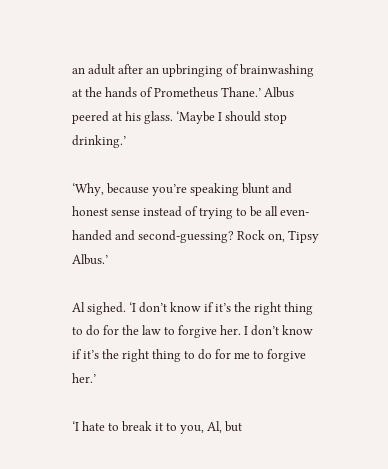an adult after an upbringing of brainwashing at the hands of Prometheus Thane.’ Albus peered at his glass. ‘Maybe I should stop drinking.’

‘Why, because you’re speaking blunt and honest sense instead of trying to be all even-handed and second-guessing? Rock on, Tipsy Albus.’

Al sighed. ‘I don’t know if it’s the right thing to do for the law to forgive her. I don’t know if it’s the right thing to do for me to forgive her.’

‘I hate to break it to you, Al, but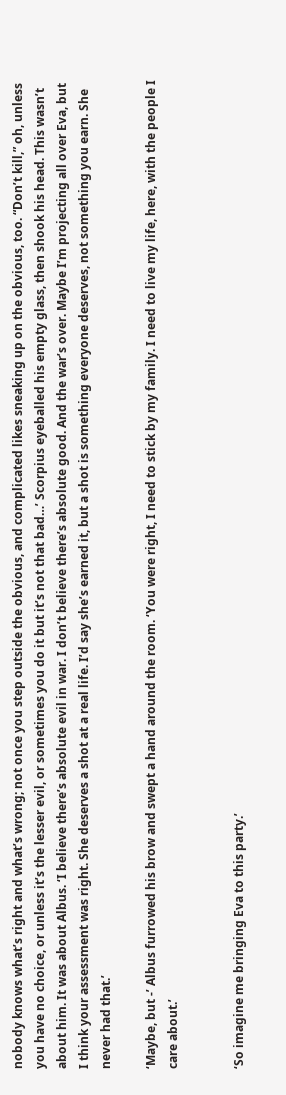nobody knows what’s right and what’s wrong; not once you step outside the obvious, and complicated likes sneaking up on the obvious, too. “Don’t kill,” oh, unless you have no choice, or unless it’s the lesser evil, or sometimes you do it but it’s not that bad…’ Scorpius eyeballed his empty glass, then shook his head. This wasn’t about him. It was about Albus. ‘I believe there’s absolute evil in war. I don’t believe there’s absolute good. And the war’s over. Maybe I’m projecting all over Eva, but I think your assessment was right. She deserves a shot at a real life. I’d say she’s earned it, but a shot is something everyone deserves, not something you earn. She never had that.’

‘Maybe, but -’ Albus furrowed his brow and swept a hand around the room. ‘You were right, I need to stick by my family. I need to live my life, here, with the people I care about.’


‘So imagine me bringing Eva to this party.’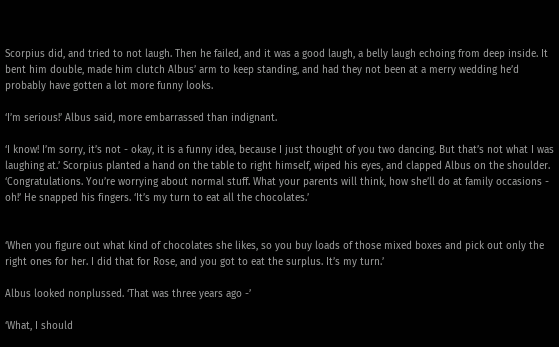Scorpius did, and tried to not laugh. Then he failed, and it was a good laugh, a belly laugh echoing from deep inside. It bent him double, made him clutch Albus’ arm to keep standing, and had they not been at a merry wedding he’d probably have gotten a lot more funny looks.

‘I’m serious!’ Albus said, more embarrassed than indignant.

‘I know! I’m sorry, it’s not - okay, it is a funny idea, because I just thought of you two dancing. But that’s not what I was laughing at.’ Scorpius planted a hand on the table to right himself, wiped his eyes, and clapped Albus on the shoulder. ‘Congratulations. You’re worrying about normal stuff. What your parents will think, how she’ll do at family occasions - oh!’ He snapped his fingers. ‘It’s my turn to eat all the chocolates.’


‘When you figure out what kind of chocolates she likes, so you buy loads of those mixed boxes and pick out only the right ones for her. I did that for Rose, and you got to eat the surplus. It’s my turn.’

Albus looked nonplussed. ‘That was three years ago -’

‘What, I should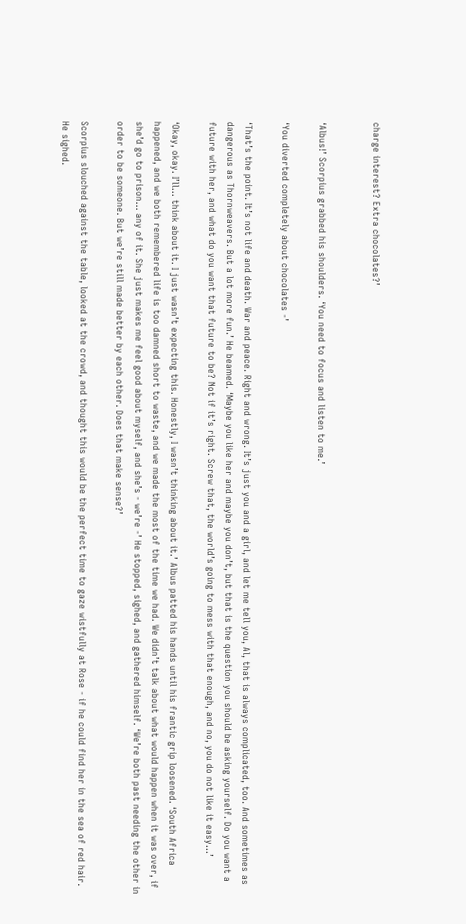charge interest? Extra chocolates?’


‘Albus!’ Scorpius grabbed his shoulders. ‘You need to focus and listen to me.’

‘You diverted completely about chocolates -’

‘That’s the point. It’s not life and death. War and peace. Right and wrong. It’s just you and a girl, and let me tell you, Al, that is always complicated, too. And sometimes as dangerous as Thornweavers. But a lot more fun.’ He beamed. ‘Maybe you like her and maybe you don’t, but that is the question you should be asking yourself. Do you want a future with her, and what do you want that future to be? Not if it’s right. Screw that, the world’s going to mess with that enough, and no, you do not like it easy…’

‘Okay, okay. I’ll… think about it. I just wasn’t expecting this. Honestly, I wasn’t thinking about it.’ Albus patted his hands until his frantic grip loosened. ‘South Africa happened, and we both remembered life is too damned short to waste, and we made the most of the time we had. We didn’t talk about what would happen when it was over, if she’d go to prison… any of it. She just makes me feel good about myself, and she’s - we’re -’ He stopped, sighed, and gathered himself. ‘We’re both past needing the other in order to be someone. But we’re still made better by each other. Does that make sense?’

Scorpius slouched against the table, looked at the crowd, and thought this would be the perfect time to gaze wistfully at Rose - if he could find her in the sea of red hair. He sighed.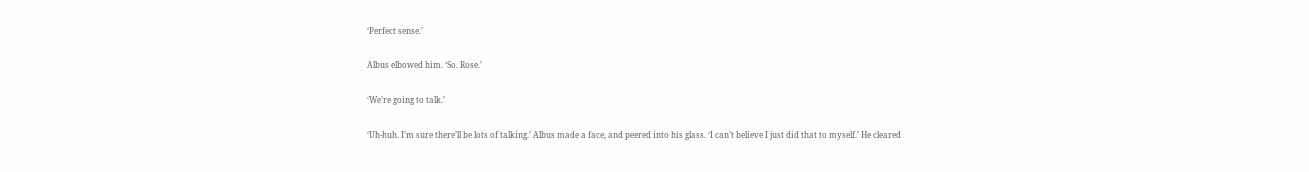‘Perfect sense.’

Albus elbowed him. ‘So. Rose.’

‘We’re going to talk.’

‘Uh-huh. I’m sure there’ll be lots of talking.’ Albus made a face, and peered into his glass. ‘I can’t believe I just did that to myself.’ He cleared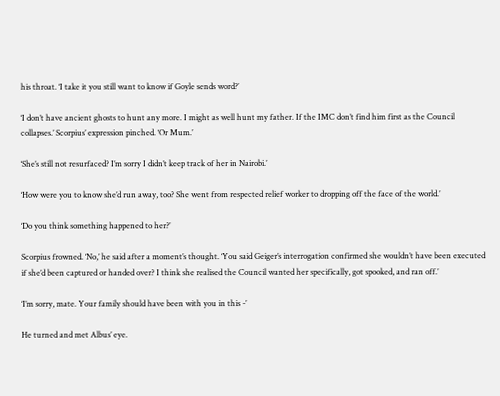his throat. ‘I take it you still want to know if Goyle sends word?’

‘I don’t have ancient ghosts to hunt any more. I might as well hunt my father. If the IMC don’t find him first as the Council collapses.’ Scorpius’ expression pinched. ‘Or Mum.’

‘She’s still not resurfaced? I’m sorry I didn’t keep track of her in Nairobi.’

‘How were you to know she’d run away, too? She went from respected relief worker to dropping off the face of the world.’

‘Do you think something happened to her?’

Scorpius frowned. ‘No,’ he said after a moment’s thought. ‘You said Geiger’s interrogation confirmed she wouldn’t have been executed if she’d been captured or handed over? I think she realised the Council wanted her specifically, got spooked, and ran off.’

‘I’m sorry, mate. Your family should have been with you in this -’

He turned and met Albus’ eye.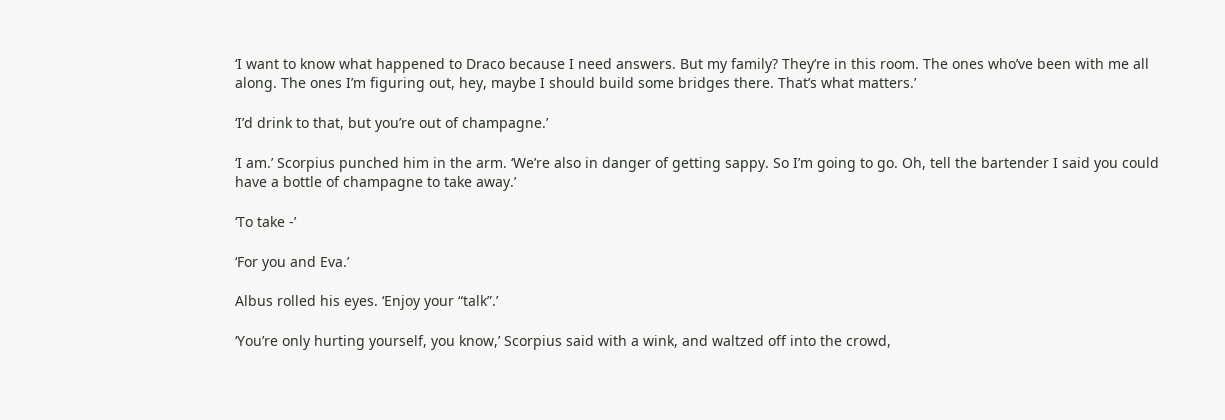‘I want to know what happened to Draco because I need answers. But my family? They’re in this room. The ones who’ve been with me all along. The ones I’m figuring out, hey, maybe I should build some bridges there. That’s what matters.’

‘I’d drink to that, but you’re out of champagne.’

‘I am.’ Scorpius punched him in the arm. ‘We’re also in danger of getting sappy. So I’m going to go. Oh, tell the bartender I said you could have a bottle of champagne to take away.’

‘To take -’

‘For you and Eva.’

Albus rolled his eyes. ‘Enjoy your “talk”.’

‘You’re only hurting yourself, you know,’ Scorpius said with a wink, and waltzed off into the crowd,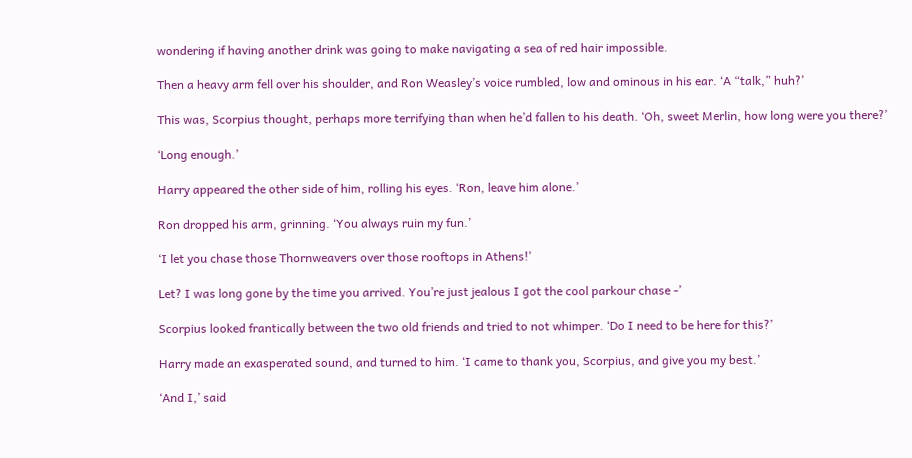wondering if having another drink was going to make navigating a sea of red hair impossible.

Then a heavy arm fell over his shoulder, and Ron Weasley’s voice rumbled, low and ominous in his ear. ‘A “talk,” huh?’

This was, Scorpius thought, perhaps more terrifying than when he’d fallen to his death. ‘Oh, sweet Merlin, how long were you there?’

‘Long enough.’

Harry appeared the other side of him, rolling his eyes. ‘Ron, leave him alone.’

Ron dropped his arm, grinning. ‘You always ruin my fun.’

‘I let you chase those Thornweavers over those rooftops in Athens!’

Let? I was long gone by the time you arrived. You’re just jealous I got the cool parkour chase -’

Scorpius looked frantically between the two old friends and tried to not whimper. ‘Do I need to be here for this?’

Harry made an exasperated sound, and turned to him. ‘I came to thank you, Scorpius, and give you my best.’

‘And I,’ said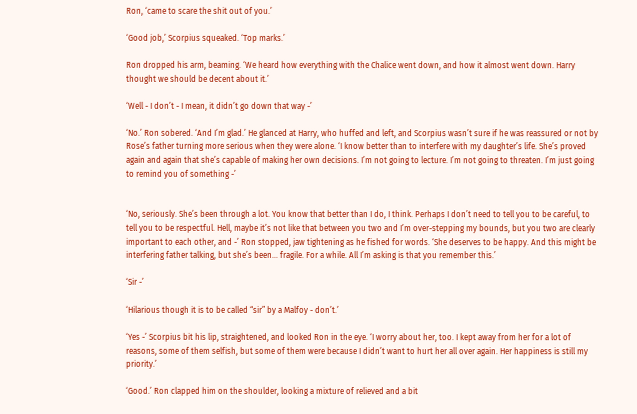Ron, ‘came to scare the shit out of you.’

‘Good job,’ Scorpius squeaked. ‘Top marks.’

Ron dropped his arm, beaming. ‘We heard how everything with the Chalice went down, and how it almost went down. Harry thought we should be decent about it.’

‘Well - I don’t - I mean, it didn’t go down that way -’

‘No.’ Ron sobered. ‘And I’m glad.’ He glanced at Harry, who huffed and left, and Scorpius wasn’t sure if he was reassured or not by Rose’s father turning more serious when they were alone. ‘I know better than to interfere with my daughter’s life. She’s proved again and again that she’s capable of making her own decisions. I’m not going to lecture. I’m not going to threaten. I’m just going to remind you of something -’


‘No, seriously. She’s been through a lot. You know that better than I do, I think. Perhaps I don’t need to tell you to be careful, to tell you to be respectful. Hell, maybe it’s not like that between you two and I’m over-stepping my bounds, but you two are clearly important to each other, and -’ Ron stopped, jaw tightening as he fished for words. ‘She deserves to be happy. And this might be interfering father talking, but she’s been… fragile. For a while. All I’m asking is that you remember this.’

‘Sir -’

‘Hilarious though it is to be called “sir” by a Malfoy - don’t.’

‘Yes -’ Scorpius bit his lip, straightened, and looked Ron in the eye. ‘I worry about her, too. I kept away from her for a lot of reasons, some of them selfish, but some of them were because I didn’t want to hurt her all over again. Her happiness is still my priority.’

‘Good.’ Ron clapped him on the shoulder, looking a mixture of relieved and a bit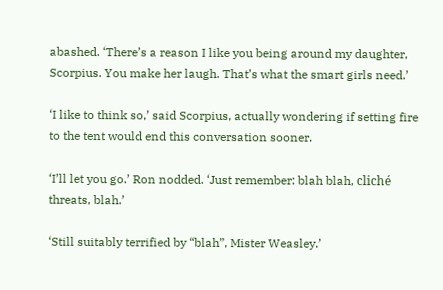abashed. ‘There’s a reason I like you being around my daughter, Scorpius. You make her laugh. That’s what the smart girls need.’

‘I like to think so,’ said Scorpius, actually wondering if setting fire to the tent would end this conversation sooner.

‘I’ll let you go.’ Ron nodded. ‘Just remember: blah blah, cliché threats, blah.’

‘Still suitably terrified by “blah”, Mister Weasley.’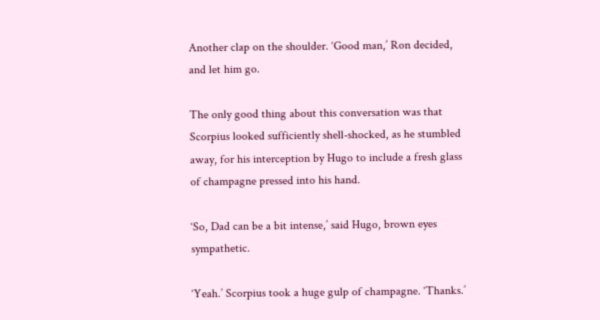Another clap on the shoulder. ‘Good man,’ Ron decided, and let him go.

The only good thing about this conversation was that Scorpius looked sufficiently shell-shocked, as he stumbled away, for his interception by Hugo to include a fresh glass of champagne pressed into his hand.

‘So, Dad can be a bit intense,’ said Hugo, brown eyes sympathetic.

‘Yeah.’ Scorpius took a huge gulp of champagne. ‘Thanks.’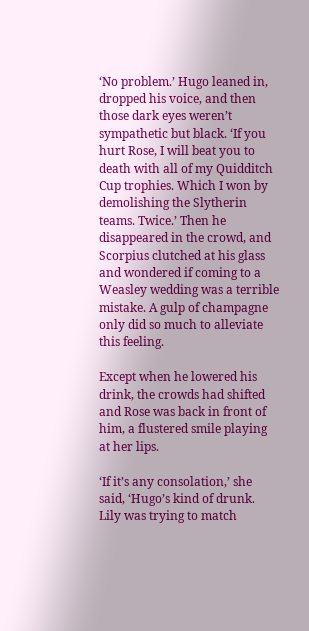‘No problem.’ Hugo leaned in, dropped his voice, and then those dark eyes weren’t sympathetic but black. ‘If you hurt Rose, I will beat you to death with all of my Quidditch Cup trophies. Which I won by demolishing the Slytherin teams. Twice.’ Then he disappeared in the crowd, and Scorpius clutched at his glass and wondered if coming to a Weasley wedding was a terrible mistake. A gulp of champagne only did so much to alleviate this feeling.

Except when he lowered his drink, the crowds had shifted and Rose was back in front of him, a flustered smile playing at her lips.

‘If it’s any consolation,’ she said, ‘Hugo’s kind of drunk. Lily was trying to match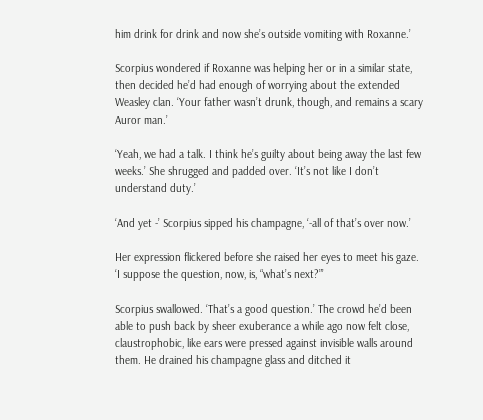him drink for drink and now she’s outside vomiting with Roxanne.’

Scorpius wondered if Roxanne was helping her or in a similar state, then decided he’d had enough of worrying about the extended Weasley clan. ‘Your father wasn’t drunk, though, and remains a scary Auror man.’

‘Yeah, we had a talk. I think he’s guilty about being away the last few weeks.’ She shrugged and padded over. ‘It’s not like I don’t understand duty.’

‘And yet -’ Scorpius sipped his champagne, ‘-all of that’s over now.’

Her expression flickered before she raised her eyes to meet his gaze. ‘I suppose the question, now, is, “what’s next?”’

Scorpius swallowed. ‘That’s a good question.’ The crowd he’d been able to push back by sheer exuberance a while ago now felt close, claustrophobic, like ears were pressed against invisible walls around them. He drained his champagne glass and ditched it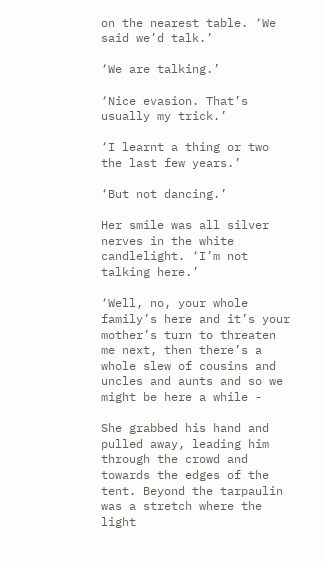on the nearest table. ‘We said we’d talk.’

‘We are talking.’

‘Nice evasion. That’s usually my trick.’

‘I learnt a thing or two the last few years.’

‘But not dancing.’

Her smile was all silver nerves in the white candlelight. ‘I’m not talking here.’

‘Well, no, your whole family’s here and it’s your mother’s turn to threaten me next, then there’s a whole slew of cousins and uncles and aunts and so we might be here a while -

She grabbed his hand and pulled away, leading him through the crowd and towards the edges of the tent. Beyond the tarpaulin was a stretch where the light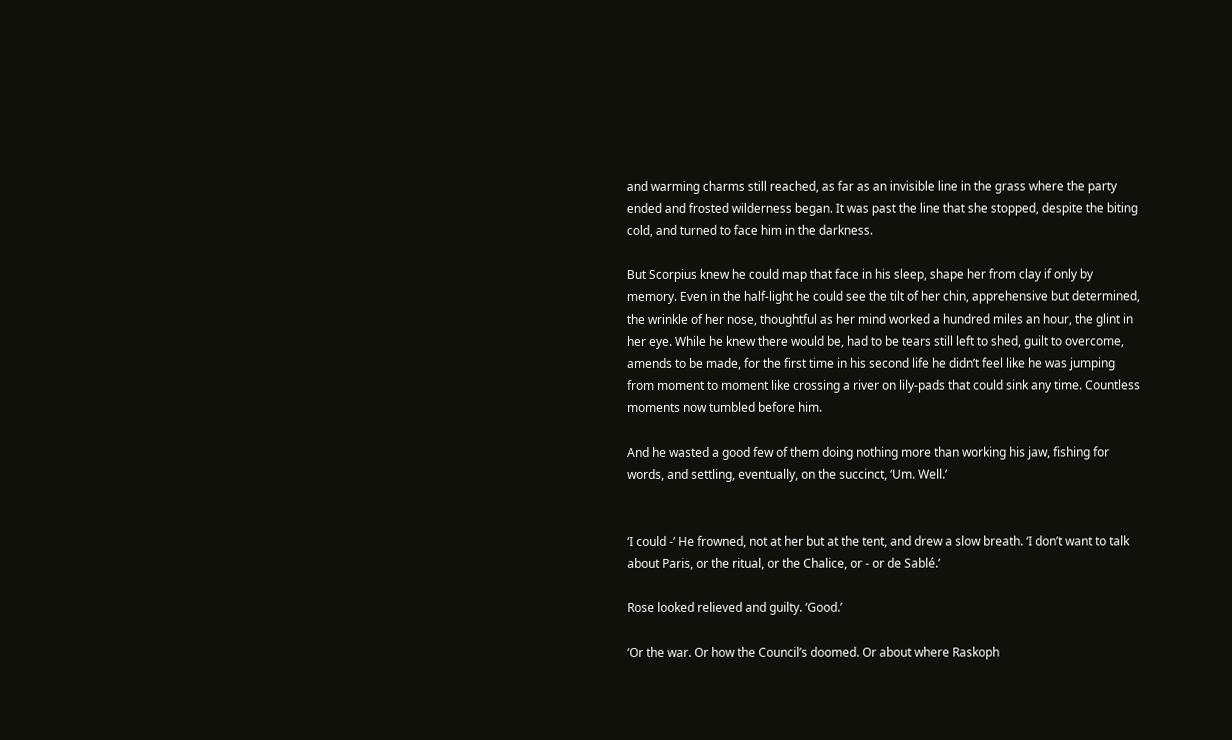and warming charms still reached, as far as an invisible line in the grass where the party ended and frosted wilderness began. It was past the line that she stopped, despite the biting cold, and turned to face him in the darkness.

But Scorpius knew he could map that face in his sleep, shape her from clay if only by memory. Even in the half-light he could see the tilt of her chin, apprehensive but determined, the wrinkle of her nose, thoughtful as her mind worked a hundred miles an hour, the glint in her eye. While he knew there would be, had to be tears still left to shed, guilt to overcome, amends to be made, for the first time in his second life he didn’t feel like he was jumping from moment to moment like crossing a river on lily-pads that could sink any time. Countless moments now tumbled before him.

And he wasted a good few of them doing nothing more than working his jaw, fishing for words, and settling, eventually, on the succinct, ‘Um. Well.’


‘I could -’ He frowned, not at her but at the tent, and drew a slow breath. ‘I don’t want to talk about Paris, or the ritual, or the Chalice, or - or de Sablé.’

Rose looked relieved and guilty. ‘Good.’

‘Or the war. Or how the Council’s doomed. Or about where Raskoph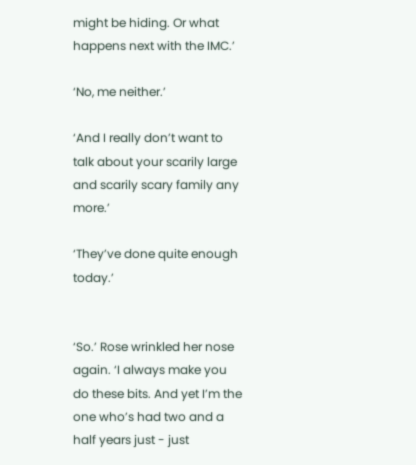might be hiding. Or what happens next with the IMC.’

‘No, me neither.’

‘And I really don’t want to talk about your scarily large and scarily scary family any more.’

‘They’ve done quite enough today.’


‘So.’ Rose wrinkled her nose again. ‘I always make you do these bits. And yet I’m the one who’s had two and a half years just - just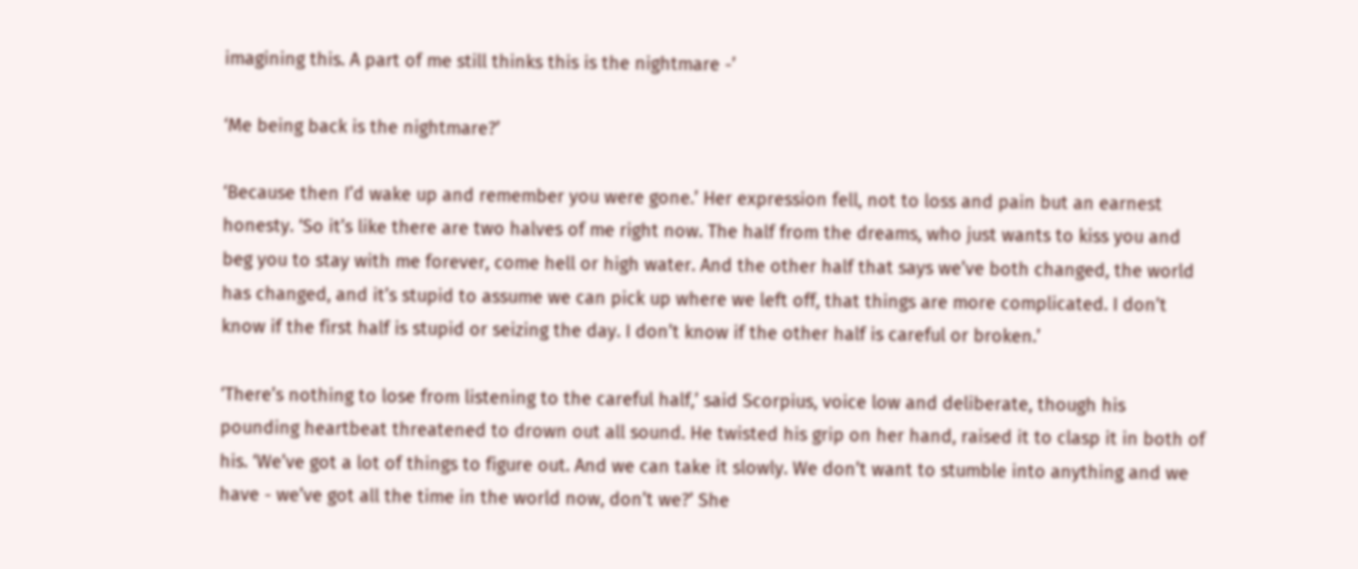imagining this. A part of me still thinks this is the nightmare -’

‘Me being back is the nightmare?’

‘Because then I’d wake up and remember you were gone.’ Her expression fell, not to loss and pain but an earnest honesty. ‘So it’s like there are two halves of me right now. The half from the dreams, who just wants to kiss you and beg you to stay with me forever, come hell or high water. And the other half that says we’ve both changed, the world has changed, and it’s stupid to assume we can pick up where we left off, that things are more complicated. I don’t know if the first half is stupid or seizing the day. I don’t know if the other half is careful or broken.’

‘There’s nothing to lose from listening to the careful half,’ said Scorpius, voice low and deliberate, though his pounding heartbeat threatened to drown out all sound. He twisted his grip on her hand, raised it to clasp it in both of his. ‘We’ve got a lot of things to figure out. And we can take it slowly. We don’t want to stumble into anything and we have - we’ve got all the time in the world now, don’t we?’ She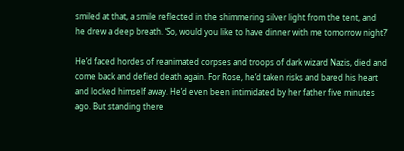smiled at that, a smile reflected in the shimmering silver light from the tent, and he drew a deep breath. ‘So, would you like to have dinner with me tomorrow night?’

He’d faced hordes of reanimated corpses and troops of dark wizard Nazis, died and come back and defied death again. For Rose, he’d taken risks and bared his heart and locked himself away. He’d even been intimidated by her father five minutes ago. But standing there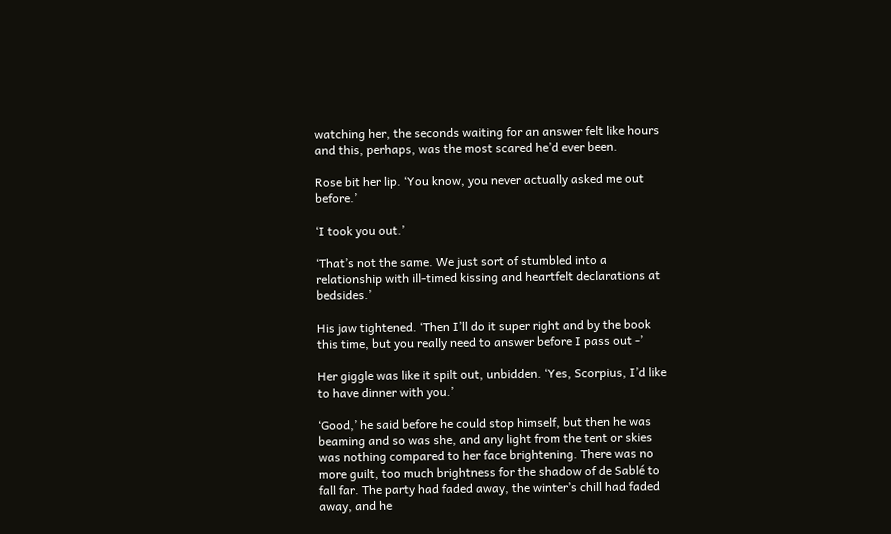watching her, the seconds waiting for an answer felt like hours and this, perhaps, was the most scared he’d ever been.

Rose bit her lip. ‘You know, you never actually asked me out before.’

‘I took you out.’

‘That’s not the same. We just sort of stumbled into a relationship with ill-timed kissing and heartfelt declarations at bedsides.’

His jaw tightened. ‘Then I’ll do it super right and by the book this time, but you really need to answer before I pass out -’

Her giggle was like it spilt out, unbidden. ‘Yes, Scorpius, I’d like to have dinner with you.’

‘Good,’ he said before he could stop himself, but then he was beaming and so was she, and any light from the tent or skies was nothing compared to her face brightening. There was no more guilt, too much brightness for the shadow of de Sablé to fall far. The party had faded away, the winter’s chill had faded away, and he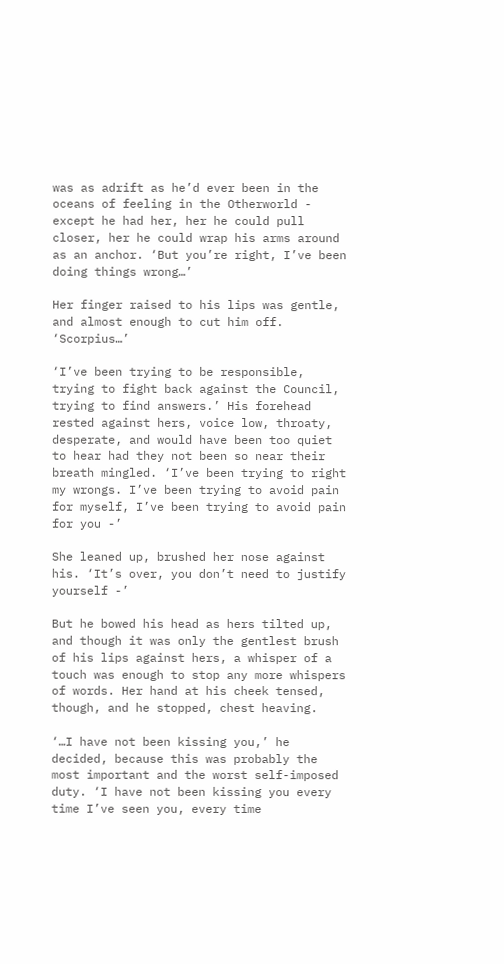was as adrift as he’d ever been in the oceans of feeling in the Otherworld - except he had her, her he could pull closer, her he could wrap his arms around as an anchor. ‘But you’re right, I’ve been doing things wrong…’

Her finger raised to his lips was gentle, and almost enough to cut him off. ‘Scorpius…’

‘I’ve been trying to be responsible, trying to fight back against the Council, trying to find answers.’ His forehead rested against hers, voice low, throaty, desperate, and would have been too quiet to hear had they not been so near their breath mingled. ‘I’ve been trying to right my wrongs. I’ve been trying to avoid pain for myself, I’ve been trying to avoid pain for you -’

She leaned up, brushed her nose against his. ‘It’s over, you don’t need to justify yourself -’

But he bowed his head as hers tilted up, and though it was only the gentlest brush of his lips against hers, a whisper of a touch was enough to stop any more whispers of words. Her hand at his cheek tensed, though, and he stopped, chest heaving.

‘…I have not been kissing you,’ he decided, because this was probably the most important and the worst self-imposed duty. ‘I have not been kissing you every time I’ve seen you, every time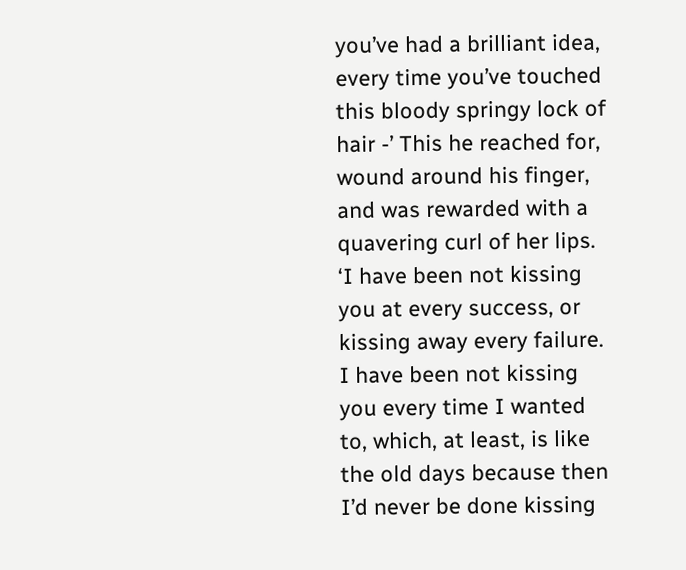you’ve had a brilliant idea, every time you’ve touched this bloody springy lock of hair -’ This he reached for, wound around his finger, and was rewarded with a quavering curl of her lips. ‘I have been not kissing you at every success, or kissing away every failure. I have been not kissing you every time I wanted to, which, at least, is like the old days because then I’d never be done kissing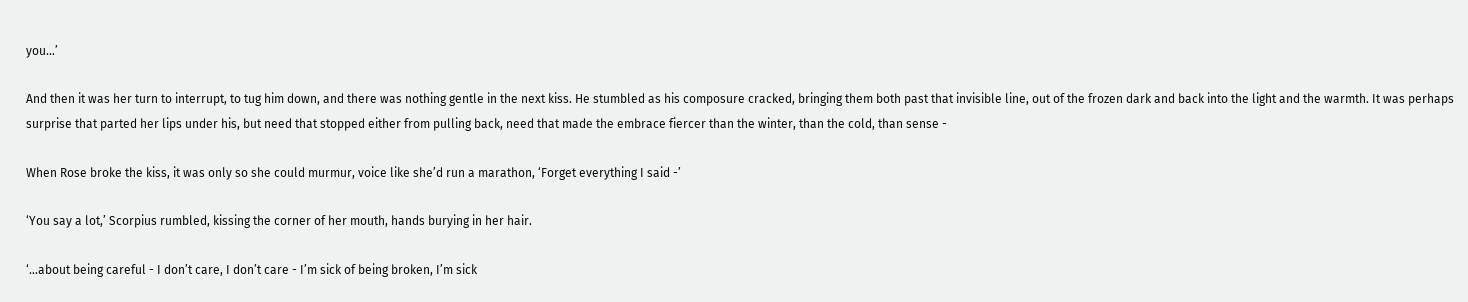you…’

And then it was her turn to interrupt, to tug him down, and there was nothing gentle in the next kiss. He stumbled as his composure cracked, bringing them both past that invisible line, out of the frozen dark and back into the light and the warmth. It was perhaps surprise that parted her lips under his, but need that stopped either from pulling back, need that made the embrace fiercer than the winter, than the cold, than sense -

When Rose broke the kiss, it was only so she could murmur, voice like she’d run a marathon, ‘Forget everything I said -’

‘You say a lot,’ Scorpius rumbled, kissing the corner of her mouth, hands burying in her hair.

‘…about being careful - I don’t care, I don’t care - I’m sick of being broken, I’m sick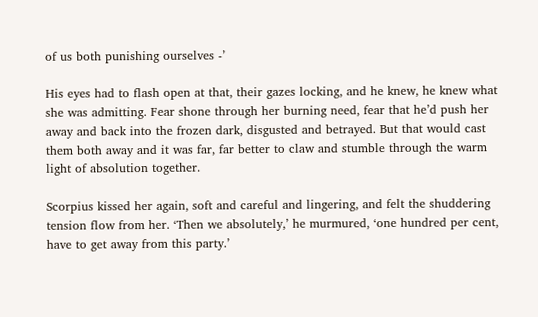of us both punishing ourselves -’

His eyes had to flash open at that, their gazes locking, and he knew, he knew what she was admitting. Fear shone through her burning need, fear that he’d push her away and back into the frozen dark, disgusted and betrayed. But that would cast them both away and it was far, far better to claw and stumble through the warm light of absolution together.

Scorpius kissed her again, soft and careful and lingering, and felt the shuddering tension flow from her. ‘Then we absolutely,’ he murmured, ‘one hundred per cent, have to get away from this party.’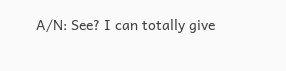A/N: See? I can totally give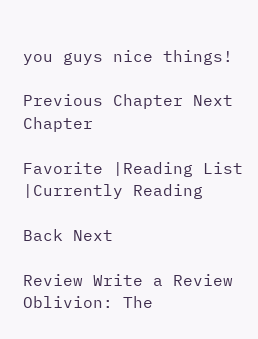you guys nice things!

Previous Chapter Next Chapter

Favorite |Reading List |Currently Reading

Back Next

Review Write a Review
Oblivion: The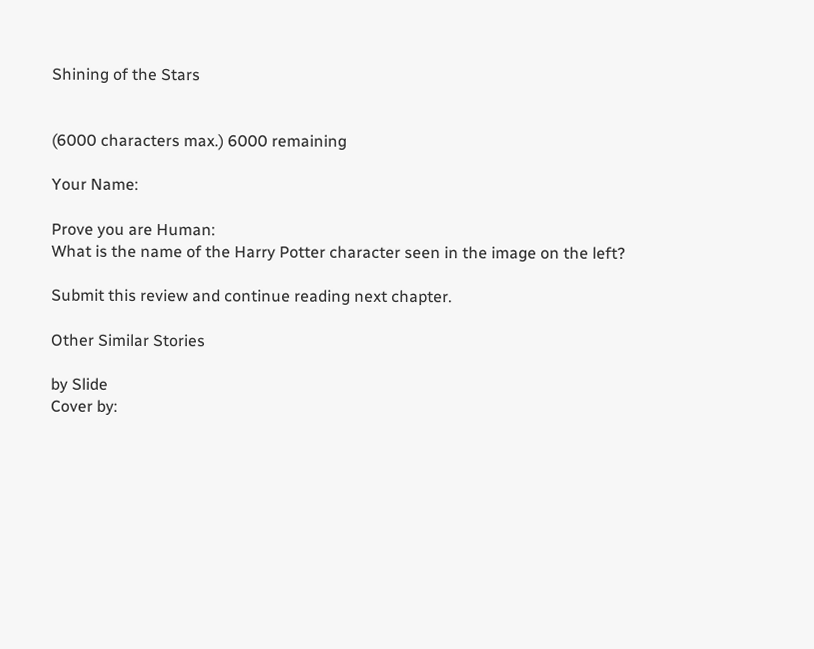Shining of the Stars


(6000 characters max.) 6000 remaining

Your Name:

Prove you are Human:
What is the name of the Harry Potter character seen in the image on the left?

Submit this review and continue reading next chapter.

Other Similar Stories

by Slide
Cover by: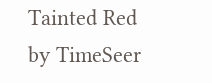Tainted Red
by TimeSeer